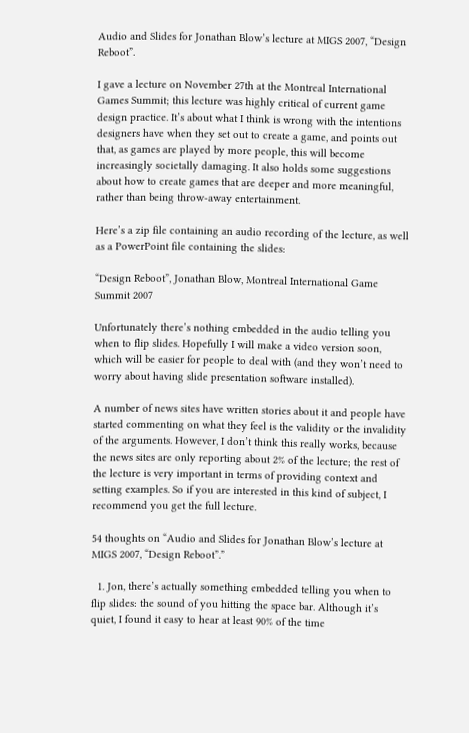Audio and Slides for Jonathan Blow’s lecture at MIGS 2007, “Design Reboot”.

I gave a lecture on November 27th at the Montreal International Games Summit; this lecture was highly critical of current game design practice. It’s about what I think is wrong with the intentions designers have when they set out to create a game, and points out that, as games are played by more people, this will become increasingly societally damaging. It also holds some suggestions about how to create games that are deeper and more meaningful, rather than being throw-away entertainment.

Here’s a zip file containing an audio recording of the lecture, as well as a PowerPoint file containing the slides:

“Design Reboot”, Jonathan Blow, Montreal International Game Summit 2007

Unfortunately there’s nothing embedded in the audio telling you when to flip slides. Hopefully I will make a video version soon, which will be easier for people to deal with (and they won’t need to worry about having slide presentation software installed).

A number of news sites have written stories about it and people have started commenting on what they feel is the validity or the invalidity of the arguments. However, I don’t think this really works, because the news sites are only reporting about 2% of the lecture; the rest of the lecture is very important in terms of providing context and setting examples. So if you are interested in this kind of subject, I recommend you get the full lecture.

54 thoughts on “Audio and Slides for Jonathan Blow’s lecture at MIGS 2007, “Design Reboot”.”

  1. Jon, there’s actually something embedded telling you when to flip slides: the sound of you hitting the space bar. Although it’s quiet, I found it easy to hear at least 90% of the time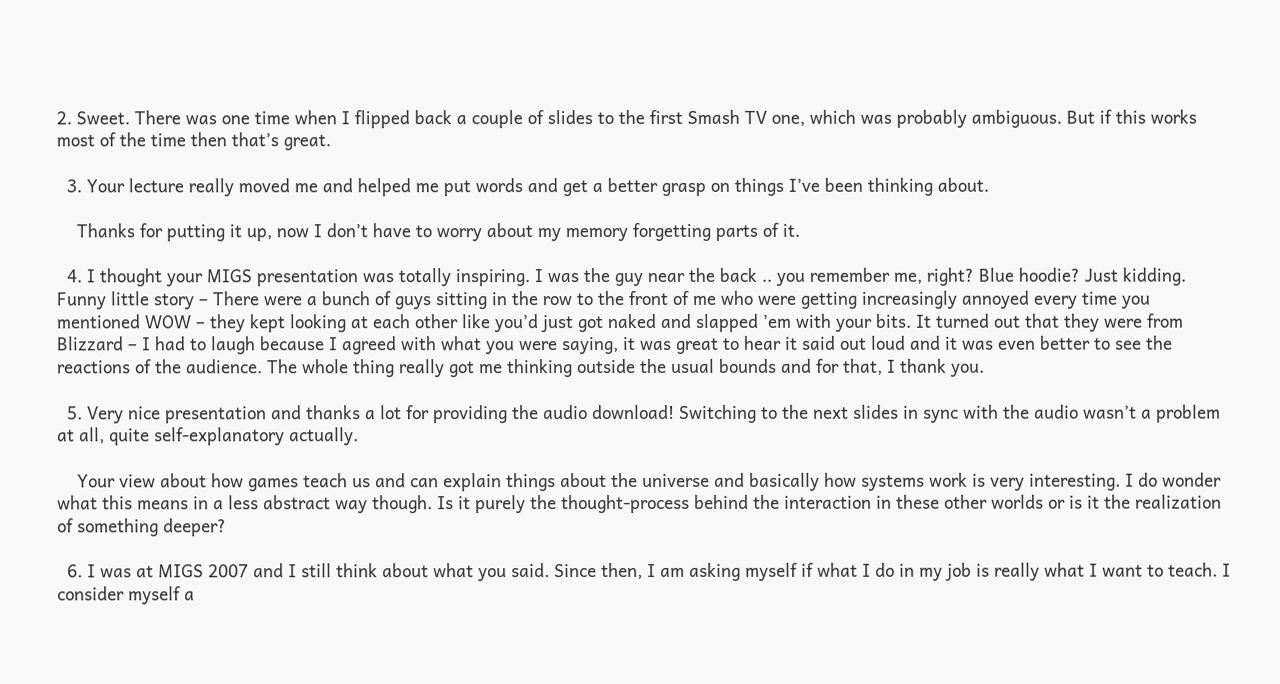2. Sweet. There was one time when I flipped back a couple of slides to the first Smash TV one, which was probably ambiguous. But if this works most of the time then that’s great.

  3. Your lecture really moved me and helped me put words and get a better grasp on things I’ve been thinking about.

    Thanks for putting it up, now I don’t have to worry about my memory forgetting parts of it.

  4. I thought your MIGS presentation was totally inspiring. I was the guy near the back .. you remember me, right? Blue hoodie? Just kidding. Funny little story – There were a bunch of guys sitting in the row to the front of me who were getting increasingly annoyed every time you mentioned WOW – they kept looking at each other like you’d just got naked and slapped ’em with your bits. It turned out that they were from Blizzard – I had to laugh because I agreed with what you were saying, it was great to hear it said out loud and it was even better to see the reactions of the audience. The whole thing really got me thinking outside the usual bounds and for that, I thank you.

  5. Very nice presentation and thanks a lot for providing the audio download! Switching to the next slides in sync with the audio wasn’t a problem at all, quite self-explanatory actually.

    Your view about how games teach us and can explain things about the universe and basically how systems work is very interesting. I do wonder what this means in a less abstract way though. Is it purely the thought-process behind the interaction in these other worlds or is it the realization of something deeper?

  6. I was at MIGS 2007 and I still think about what you said. Since then, I am asking myself if what I do in my job is really what I want to teach. I consider myself a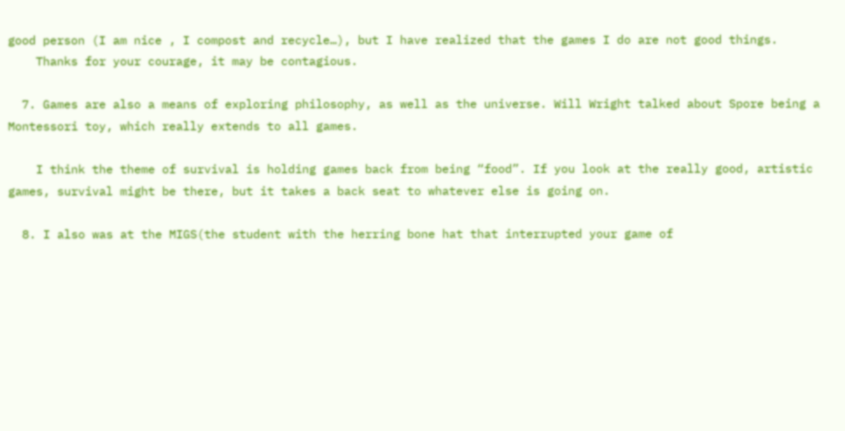good person (I am nice , I compost and recycle…), but I have realized that the games I do are not good things.
    Thanks for your courage, it may be contagious.

  7. Games are also a means of exploring philosophy, as well as the universe. Will Wright talked about Spore being a Montessori toy, which really extends to all games.

    I think the theme of survival is holding games back from being “food”. If you look at the really good, artistic games, survival might be there, but it takes a back seat to whatever else is going on.

  8. I also was at the MIGS(the student with the herring bone hat that interrupted your game of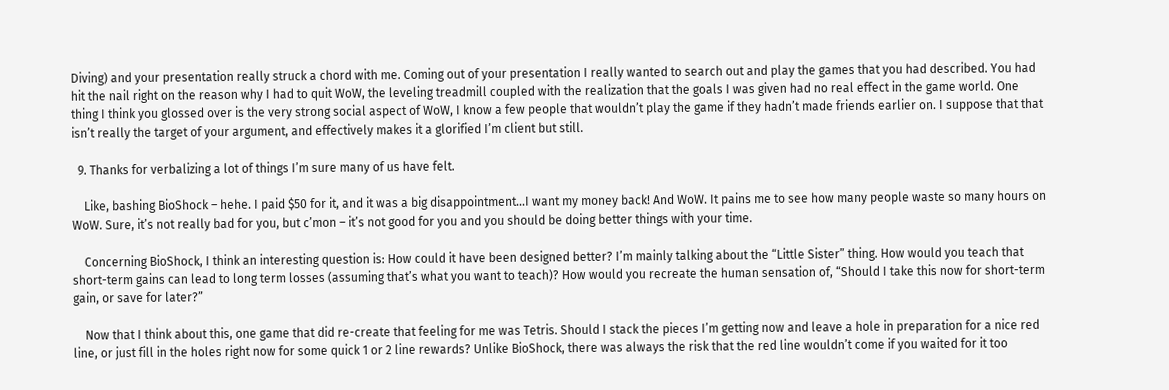Diving) and your presentation really struck a chord with me. Coming out of your presentation I really wanted to search out and play the games that you had described. You had hit the nail right on the reason why I had to quit WoW, the leveling treadmill coupled with the realization that the goals I was given had no real effect in the game world. One thing I think you glossed over is the very strong social aspect of WoW, I know a few people that wouldn’t play the game if they hadn’t made friends earlier on. I suppose that that isn’t really the target of your argument, and effectively makes it a glorified I’m client but still.

  9. Thanks for verbalizing a lot of things I’m sure many of us have felt.

    Like, bashing BioShock – hehe. I paid $50 for it, and it was a big disappointment…I want my money back! And WoW. It pains me to see how many people waste so many hours on WoW. Sure, it’s not really bad for you, but c’mon – it’s not good for you and you should be doing better things with your time.

    Concerning BioShock, I think an interesting question is: How could it have been designed better? I’m mainly talking about the “Little Sister” thing. How would you teach that short-term gains can lead to long term losses (assuming that’s what you want to teach)? How would you recreate the human sensation of, “Should I take this now for short-term gain, or save for later?”

    Now that I think about this, one game that did re-create that feeling for me was Tetris. Should I stack the pieces I’m getting now and leave a hole in preparation for a nice red line, or just fill in the holes right now for some quick 1 or 2 line rewards? Unlike BioShock, there was always the risk that the red line wouldn’t come if you waited for it too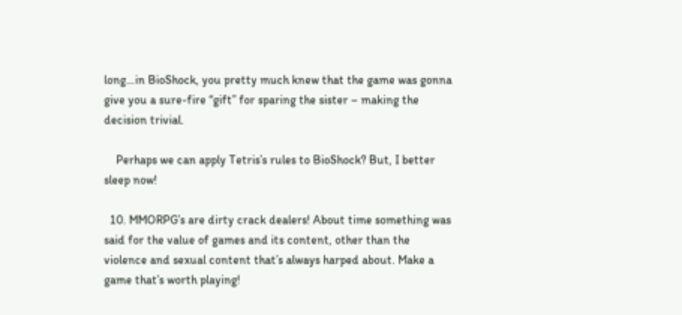long…in BioShock, you pretty much knew that the game was gonna give you a sure-fire “gift” for sparing the sister – making the decision trivial.

    Perhaps we can apply Tetris’s rules to BioShock? But, I better sleep now!

  10. MMORPG’s are dirty crack dealers! About time something was said for the value of games and its content, other than the violence and sexual content that’s always harped about. Make a game that’s worth playing!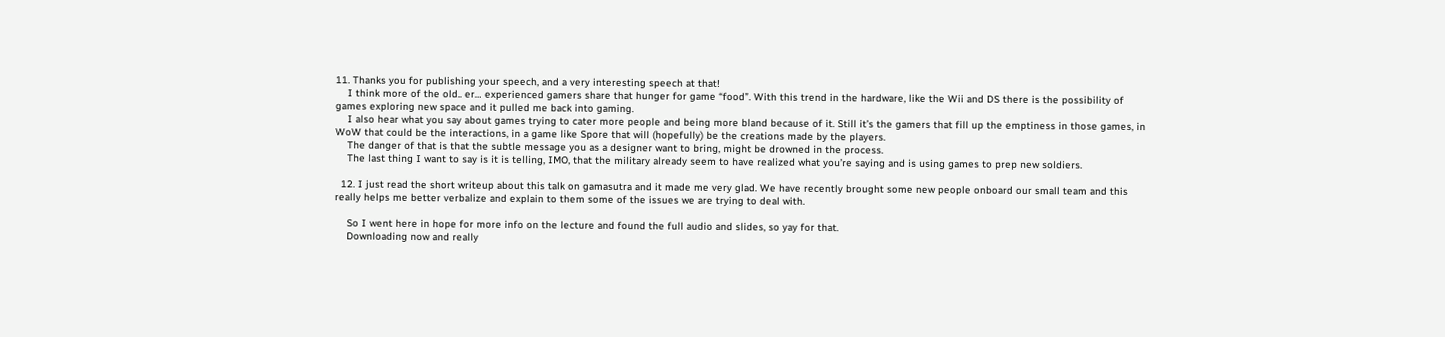11. Thanks you for publishing your speech, and a very interesting speech at that!
    I think more of the old.. er… experienced gamers share that hunger for game “food”. With this trend in the hardware, like the Wii and DS there is the possibility of games exploring new space and it pulled me back into gaming.
    I also hear what you say about games trying to cater more people and being more bland because of it. Still it’s the gamers that fill up the emptiness in those games, in WoW that could be the interactions, in a game like Spore that will (hopefully) be the creations made by the players.
    The danger of that is that the subtle message you as a designer want to bring, might be drowned in the process.
    The last thing I want to say is it is telling, IMO, that the military already seem to have realized what you’re saying and is using games to prep new soldiers.

  12. I just read the short writeup about this talk on gamasutra and it made me very glad. We have recently brought some new people onboard our small team and this really helps me better verbalize and explain to them some of the issues we are trying to deal with.

    So I went here in hope for more info on the lecture and found the full audio and slides, so yay for that.
    Downloading now and really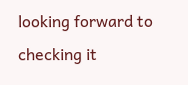looking forward to checking it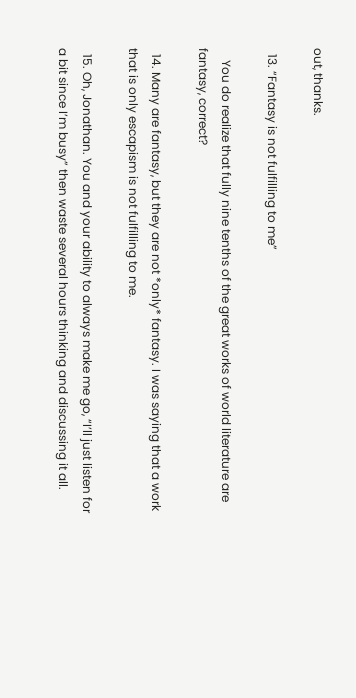out, thanks.

  13. “Fantasy is not fulfilling to me”

    You do realize that fully nine tenths of the great works of world literature are fantasy, correct?

  14. Many are fantasy, but they are not *only* fantasy. I was saying that a work that is only escapism is not fulfilling to me.

  15. Oh, Jonathan. You and your ability to always make me go, “I’ll just listen for a bit since I’m busy” then waste several hours thinking and discussing it all.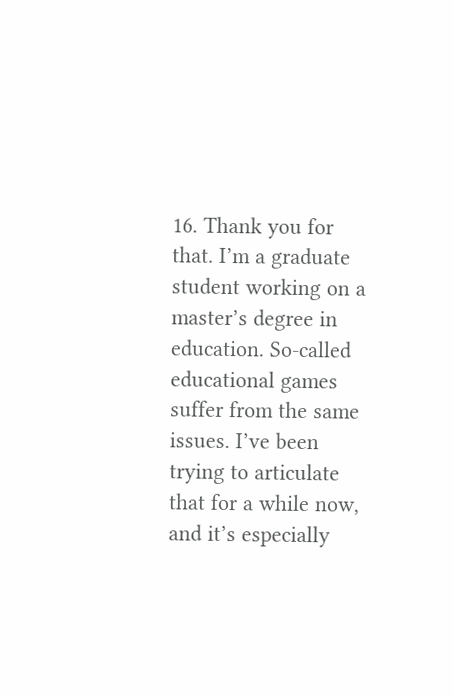16. Thank you for that. I’m a graduate student working on a master’s degree in education. So-called educational games suffer from the same issues. I’ve been trying to articulate that for a while now, and it’s especially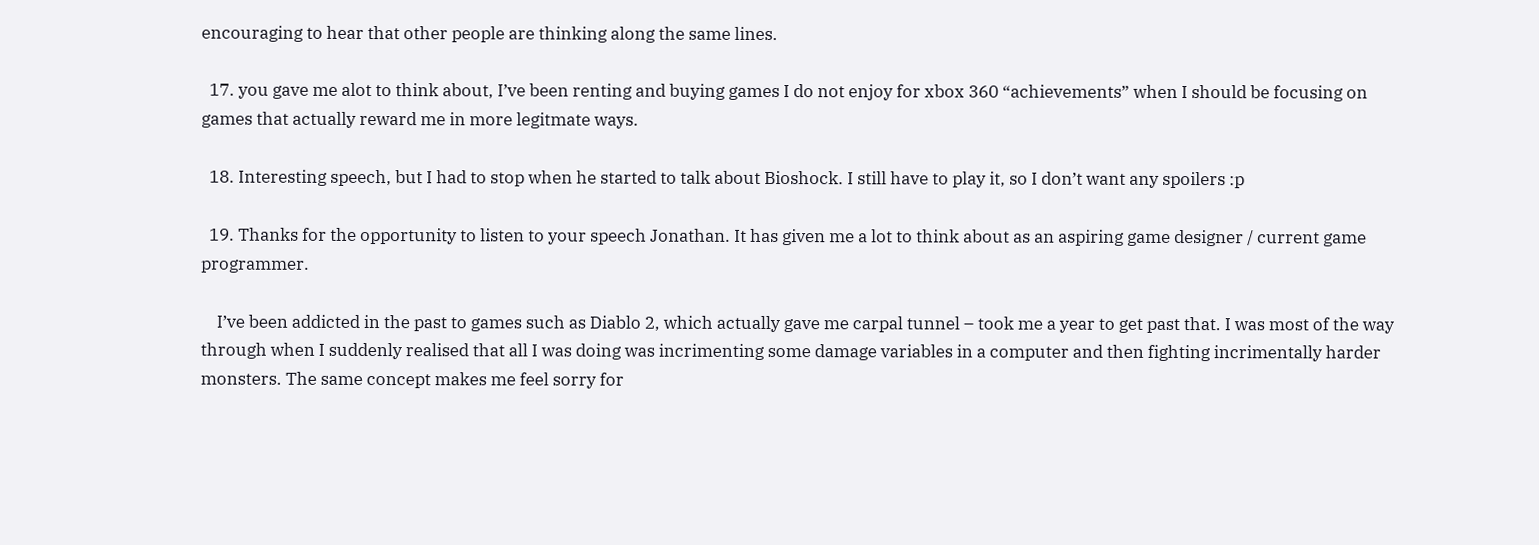encouraging to hear that other people are thinking along the same lines.

  17. you gave me alot to think about, I’ve been renting and buying games I do not enjoy for xbox 360 “achievements” when I should be focusing on games that actually reward me in more legitmate ways.

  18. Interesting speech, but I had to stop when he started to talk about Bioshock. I still have to play it, so I don’t want any spoilers :p

  19. Thanks for the opportunity to listen to your speech Jonathan. It has given me a lot to think about as an aspiring game designer / current game programmer.

    I’ve been addicted in the past to games such as Diablo 2, which actually gave me carpal tunnel – took me a year to get past that. I was most of the way through when I suddenly realised that all I was doing was incrimenting some damage variables in a computer and then fighting incrimentally harder monsters. The same concept makes me feel sorry for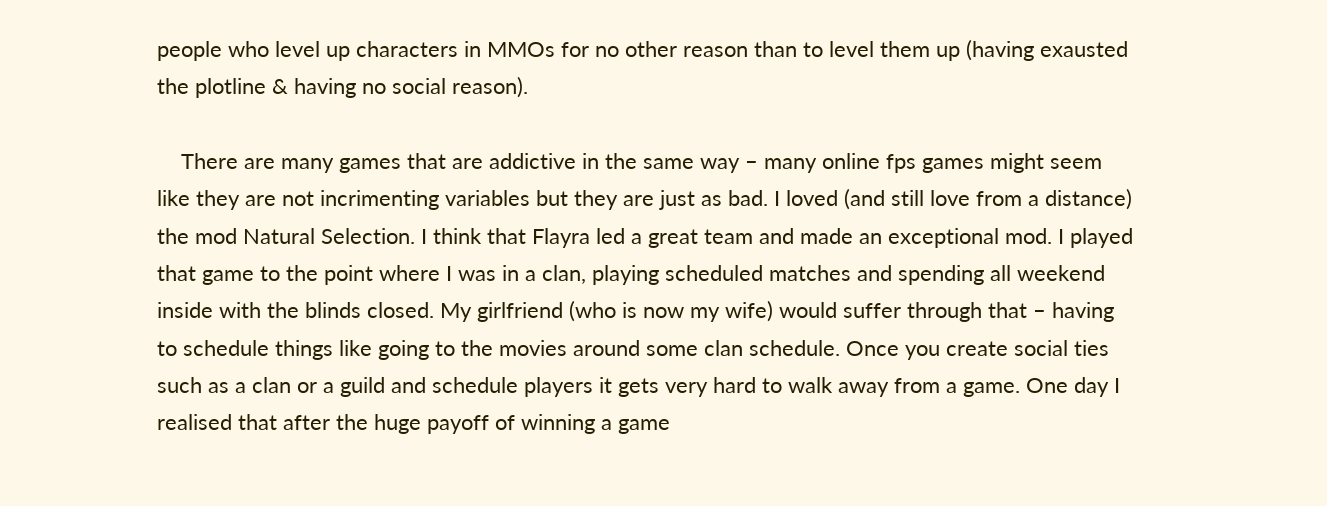people who level up characters in MMOs for no other reason than to level them up (having exausted the plotline & having no social reason).

    There are many games that are addictive in the same way – many online fps games might seem like they are not incrimenting variables but they are just as bad. I loved (and still love from a distance) the mod Natural Selection. I think that Flayra led a great team and made an exceptional mod. I played that game to the point where I was in a clan, playing scheduled matches and spending all weekend inside with the blinds closed. My girlfriend (who is now my wife) would suffer through that – having to schedule things like going to the movies around some clan schedule. Once you create social ties such as a clan or a guild and schedule players it gets very hard to walk away from a game. One day I realised that after the huge payoff of winning a game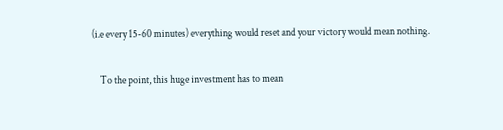(i.e every 15-60 minutes) everything would reset and your victory would mean nothing.

    To the point, this huge investment has to mean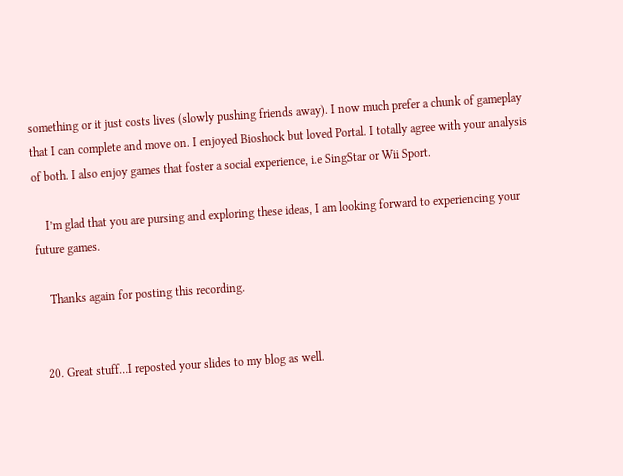something or it just costs lives (slowly pushing friends away). I now much prefer a chunk of gameplay that I can complete and move on. I enjoyed Bioshock but loved Portal. I totally agree with your analysis of both. I also enjoy games that foster a social experience, i.e SingStar or Wii Sport.

    I’m glad that you are pursing and exploring these ideas, I am looking forward to experiencing your future games.

    Thanks again for posting this recording.


  20. Great stuff…I reposted your slides to my blog as well.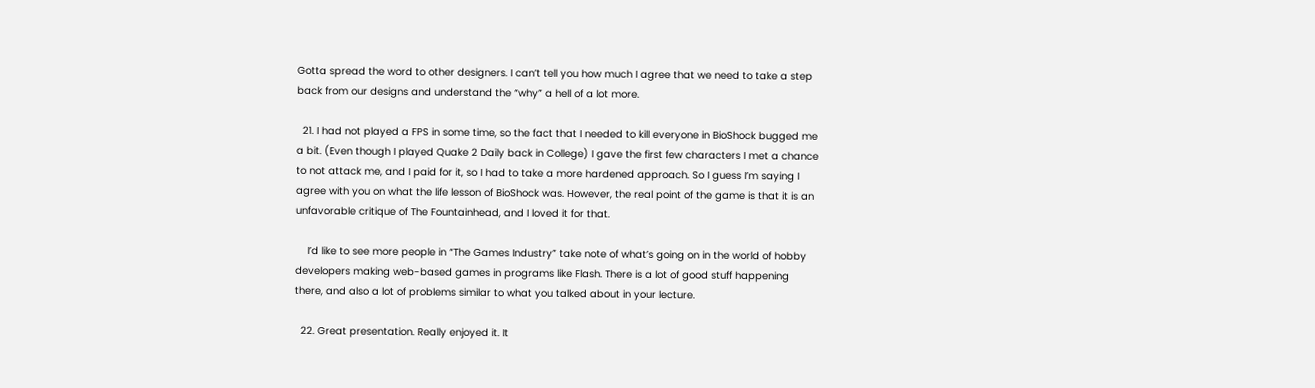Gotta spread the word to other designers. I can’t tell you how much I agree that we need to take a step back from our designs and understand the “why” a hell of a lot more.

  21. I had not played a FPS in some time, so the fact that I needed to kill everyone in BioShock bugged me a bit. (Even though I played Quake 2 Daily back in College) I gave the first few characters I met a chance to not attack me, and I paid for it, so I had to take a more hardened approach. So I guess I’m saying I agree with you on what the life lesson of BioShock was. However, the real point of the game is that it is an unfavorable critique of The Fountainhead, and I loved it for that.

    I’d like to see more people in “The Games Industry” take note of what’s going on in the world of hobby developers making web-based games in programs like Flash. There is a lot of good stuff happening there, and also a lot of problems similar to what you talked about in your lecture.

  22. Great presentation. Really enjoyed it. It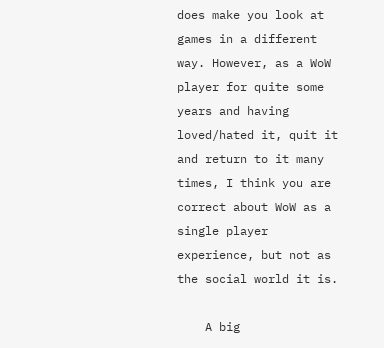does make you look at games in a different way. However, as a WoW player for quite some years and having loved/hated it, quit it and return to it many times, I think you are correct about WoW as a single player experience, but not as the social world it is.

    A big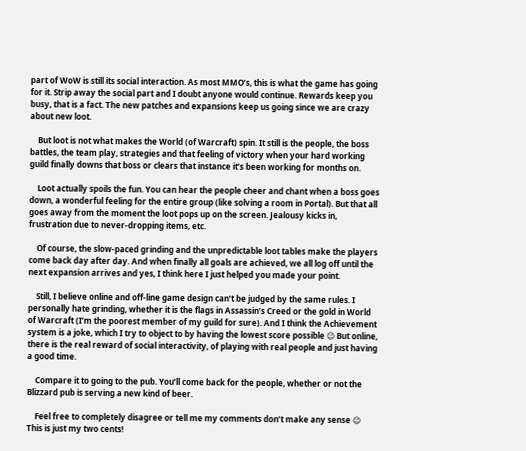part of WoW is still its social interaction. As most MMO’s, this is what the game has going for it. Strip away the social part and I doubt anyone would continue. Rewards keep you busy, that is a fact. The new patches and expansions keep us going since we are crazy about new loot.

    But loot is not what makes the World (of Warcraft) spin. It still is the people, the boss battles, the team play, strategies and that feeling of victory when your hard working guild finally downs that boss or clears that instance it’s been working for months on.

    Loot actually spoils the fun. You can hear the people cheer and chant when a boss goes down, a wonderful feeling for the entire group (like solving a room in Portal). But that all goes away from the moment the loot pops up on the screen. Jealousy kicks in, frustration due to never-dropping items, etc.

    Of course, the slow-paced grinding and the unpredictable loot tables make the players come back day after day. And when finally all goals are achieved, we all log off until the next expansion arrives and yes, I think here I just helped you made your point.

    Still, I believe online and off-line game design can’t be judged by the same rules. I personally hate grinding, whether it is the flags in Assassin’s Creed or the gold in World of Warcraft (I’m the poorest member of my guild for sure). And I think the Achievement system is a joke, which I try to object to by having the lowest score possible 😉 But online, there is the real reward of social interactivity, of playing with real people and just having a good time.

    Compare it to going to the pub. You’ll come back for the people, whether or not the Blizzard pub is serving a new kind of beer.

    Feel free to completely disagree or tell me my comments don’t make any sense 😉 This is just my two cents!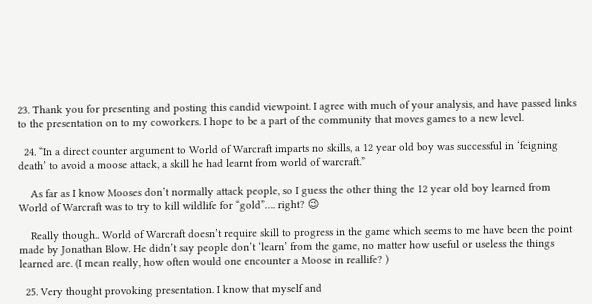23. Thank you for presenting and posting this candid viewpoint. I agree with much of your analysis, and have passed links to the presentation on to my coworkers. I hope to be a part of the community that moves games to a new level.

  24. “In a direct counter argument to World of Warcraft imparts no skills, a 12 year old boy was successful in ‘feigning death’ to avoid a moose attack, a skill he had learnt from world of warcraft.”

    As far as I know Mooses don’t normally attack people, so I guess the other thing the 12 year old boy learned from World of Warcraft was to try to kill wildlife for “gold”…. right? 😉

    Really though.. World of Warcraft doesn’t require skill to progress in the game which seems to me have been the point made by Jonathan Blow. He didn’t say people don’t ‘learn’ from the game, no matter how useful or useless the things learned are. (I mean really, how often would one encounter a Moose in reallife? )

  25. Very thought provoking presentation. I know that myself and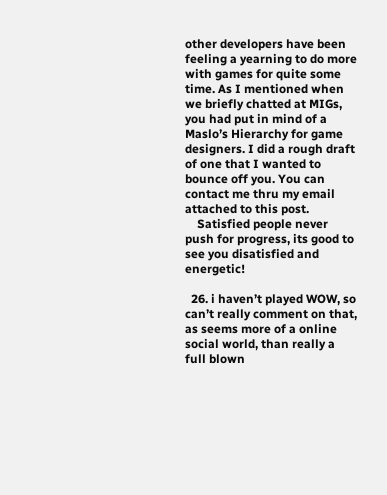other developers have been feeling a yearning to do more with games for quite some time. As I mentioned when we briefly chatted at MIGs, you had put in mind of a Maslo’s Hierarchy for game designers. I did a rough draft of one that I wanted to bounce off you. You can contact me thru my email attached to this post.
    Satisfied people never push for progress, its good to see you disatisfied and energetic!

  26. i haven’t played WOW, so can’t really comment on that, as seems more of a online social world, than really a full blown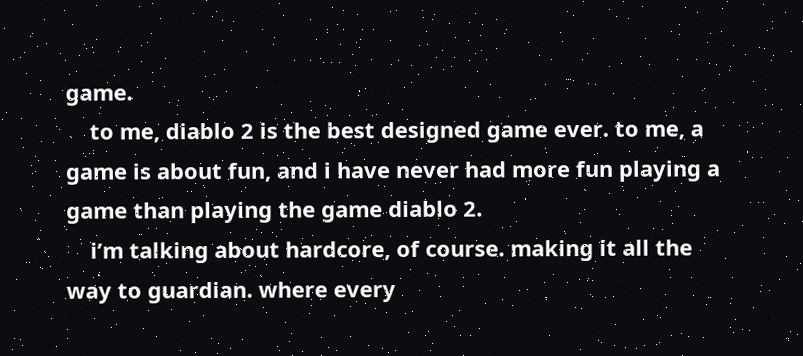game.
    to me, diablo 2 is the best designed game ever. to me, a game is about fun, and i have never had more fun playing a game than playing the game diablo 2.
    i’m talking about hardcore, of course. making it all the way to guardian. where every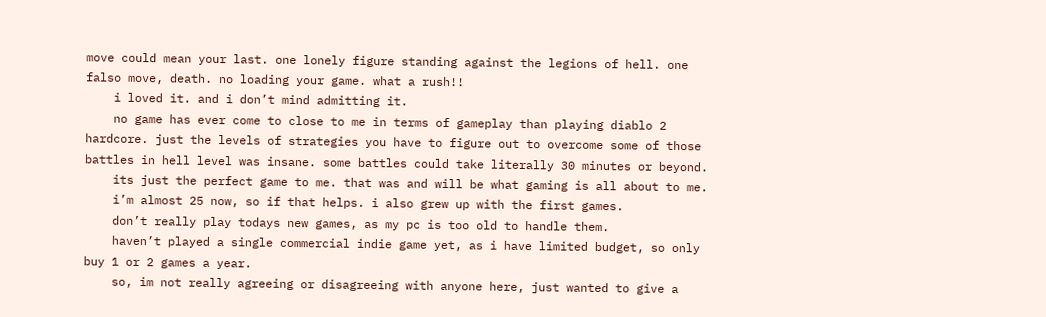move could mean your last. one lonely figure standing against the legions of hell. one falso move, death. no loading your game. what a rush!!
    i loved it. and i don’t mind admitting it.
    no game has ever come to close to me in terms of gameplay than playing diablo 2 hardcore. just the levels of strategies you have to figure out to overcome some of those battles in hell level was insane. some battles could take literally 30 minutes or beyond.
    its just the perfect game to me. that was and will be what gaming is all about to me.
    i’m almost 25 now, so if that helps. i also grew up with the first games.
    don’t really play todays new games, as my pc is too old to handle them.
    haven’t played a single commercial indie game yet, as i have limited budget, so only buy 1 or 2 games a year.
    so, im not really agreeing or disagreeing with anyone here, just wanted to give a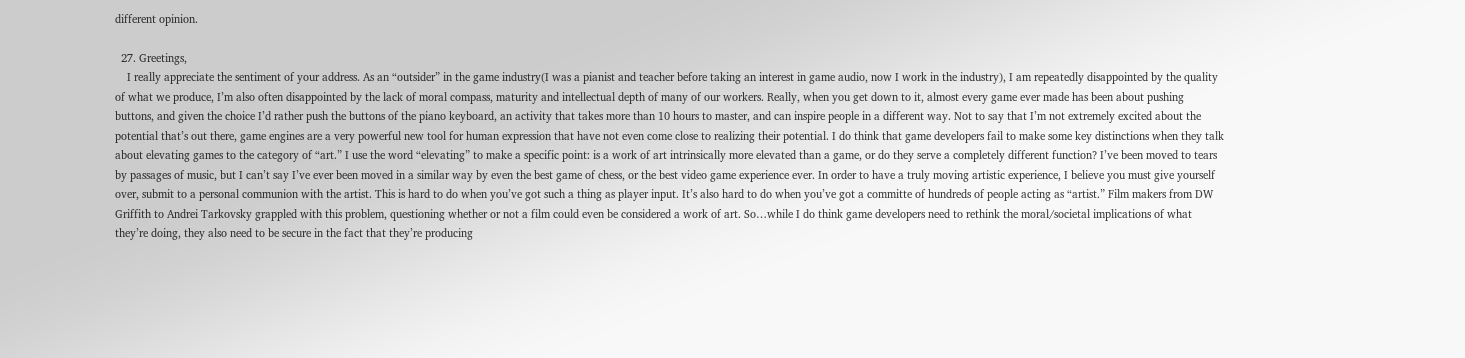different opinion.

  27. Greetings,
    I really appreciate the sentiment of your address. As an “outsider” in the game industry(I was a pianist and teacher before taking an interest in game audio, now I work in the industry), I am repeatedly disappointed by the quality of what we produce, I’m also often disappointed by the lack of moral compass, maturity and intellectual depth of many of our workers. Really, when you get down to it, almost every game ever made has been about pushing buttons, and given the choice I’d rather push the buttons of the piano keyboard, an activity that takes more than 10 hours to master, and can inspire people in a different way. Not to say that I’m not extremely excited about the potential that’s out there, game engines are a very powerful new tool for human expression that have not even come close to realizing their potential. I do think that game developers fail to make some key distinctions when they talk about elevating games to the category of “art.” I use the word “elevating” to make a specific point: is a work of art intrinsically more elevated than a game, or do they serve a completely different function? I’ve been moved to tears by passages of music, but I can’t say I’ve ever been moved in a similar way by even the best game of chess, or the best video game experience ever. In order to have a truly moving artistic experience, I believe you must give yourself over, submit to a personal communion with the artist. This is hard to do when you’ve got such a thing as player input. It’s also hard to do when you’ve got a committe of hundreds of people acting as “artist.” Film makers from DW Griffith to Andrei Tarkovsky grappled with this problem, questioning whether or not a film could even be considered a work of art. So…while I do think game developers need to rethink the moral/societal implications of what they’re doing, they also need to be secure in the fact that they’re producing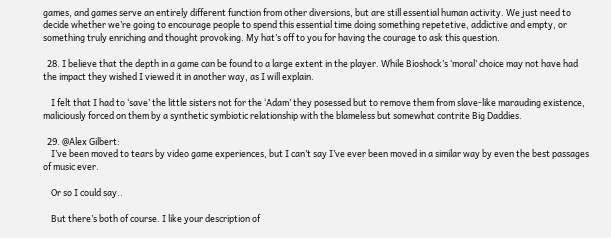games, and games serve an entirely different function from other diversions, but are still essential human activity. We just need to decide whether we’re going to encourage people to spend this essential time doing something repetetive, addictive and empty, or something truly enriching and thought provoking. My hat’s off to you for having the courage to ask this question.

  28. I believe that the depth in a game can be found to a large extent in the player. While Bioshock’s ‘moral’ choice may not have had the impact they wished I viewed it in another way, as I will explain.

    I felt that I had to ‘save’ the little sisters not for the ‘Adam’ they posessed but to remove them from slave-like marauding existence, maliciously forced on them by a synthetic symbiotic relationship with the blameless but somewhat contrite Big Daddies.

  29. @Alex Gilbert:
    I’ve been moved to tears by video game experiences, but I can’t say I’ve ever been moved in a similar way by even the best passages of music ever.

    Or so I could say..

    But there’s both of course. I like your description of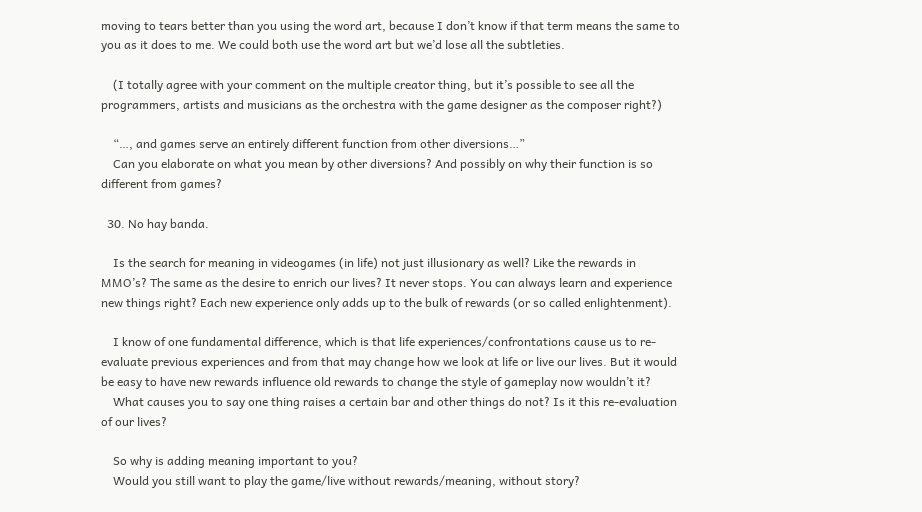moving to tears better than you using the word art, because I don’t know if that term means the same to you as it does to me. We could both use the word art but we’d lose all the subtleties.

    (I totally agree with your comment on the multiple creator thing, but it’s possible to see all the programmers, artists and musicians as the orchestra with the game designer as the composer right?)

    “…, and games serve an entirely different function from other diversions…”
    Can you elaborate on what you mean by other diversions? And possibly on why their function is so different from games?

  30. No hay banda.

    Is the search for meaning in videogames (in life) not just illusionary as well? Like the rewards in MMO’s? The same as the desire to enrich our lives? It never stops. You can always learn and experience new things right? Each new experience only adds up to the bulk of rewards (or so called enlightenment).

    I know of one fundamental difference, which is that life experiences/confrontations cause us to re-evaluate previous experiences and from that may change how we look at life or live our lives. But it would be easy to have new rewards influence old rewards to change the style of gameplay now wouldn’t it?
    What causes you to say one thing raises a certain bar and other things do not? Is it this re-evaluation of our lives?

    So why is adding meaning important to you?
    Would you still want to play the game/live without rewards/meaning, without story?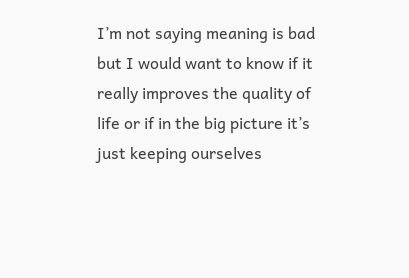I’m not saying meaning is bad but I would want to know if it really improves the quality of life or if in the big picture it’s just keeping ourselves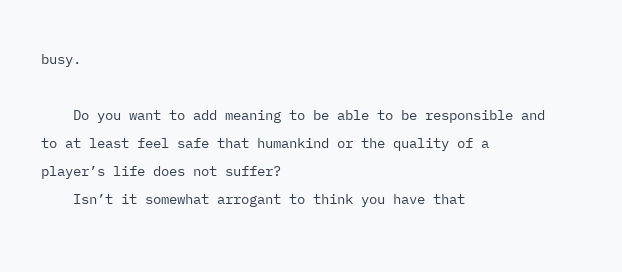busy.

    Do you want to add meaning to be able to be responsible and to at least feel safe that humankind or the quality of a player’s life does not suffer?
    Isn’t it somewhat arrogant to think you have that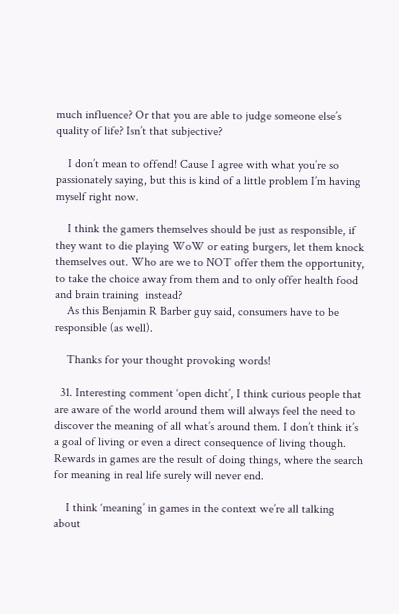much influence? Or that you are able to judge someone else’s quality of life? Isn’t that subjective?

    I don’t mean to offend! Cause I agree with what you’re so passionately saying, but this is kind of a little problem I’m having myself right now.

    I think the gamers themselves should be just as responsible, if they want to die playing WoW or eating burgers, let them knock themselves out. Who are we to NOT offer them the opportunity, to take the choice away from them and to only offer health food and brain training  instead?
    As this Benjamin R Barber guy said, consumers have to be responsible (as well).

    Thanks for your thought provoking words!

  31. Interesting comment ‘open dicht’, I think curious people that are aware of the world around them will always feel the need to discover the meaning of all what’s around them. I don’t think it’s a goal of living or even a direct consequence of living though. Rewards in games are the result of doing things, where the search for meaning in real life surely will never end.

    I think ‘meaning’ in games in the context we’re all talking about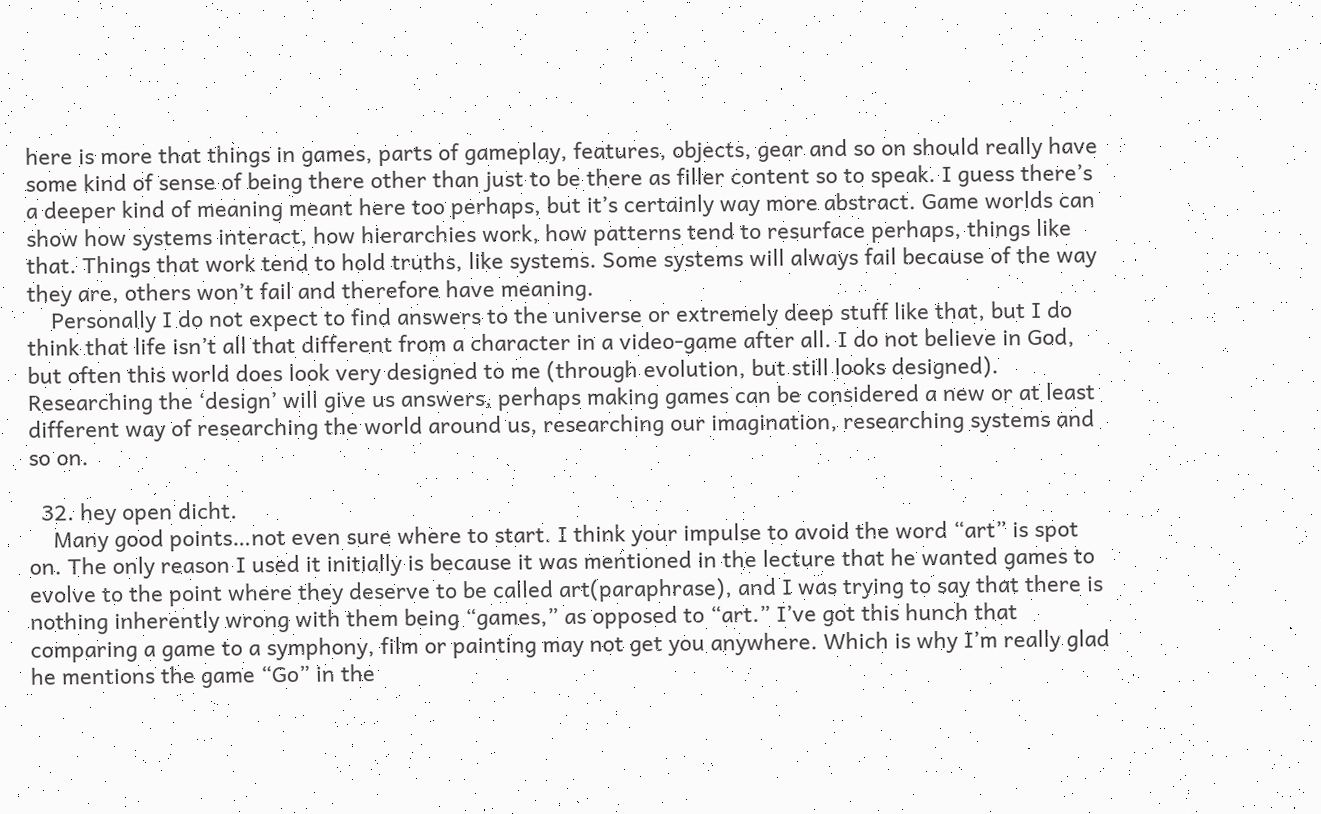here is more that things in games, parts of gameplay, features, objects, gear and so on should really have some kind of sense of being there other than just to be there as filler content so to speak. I guess there’s a deeper kind of meaning meant here too perhaps, but it’s certainly way more abstract. Game worlds can show how systems interact, how hierarchies work, how patterns tend to resurface perhaps, things like that. Things that work tend to hold truths, like systems. Some systems will always fail because of the way they are, others won’t fail and therefore have meaning.
    Personally I do not expect to find answers to the universe or extremely deep stuff like that, but I do think that life isn’t all that different from a character in a video-game after all. I do not believe in God, but often this world does look very designed to me (through evolution, but still looks designed). Researching the ‘design’ will give us answers, perhaps making games can be considered a new or at least different way of researching the world around us, researching our imagination, researching systems and so on.

  32. hey open dicht.
    Many good points…not even sure where to start. I think your impulse to avoid the word “art” is spot on. The only reason I used it initially is because it was mentioned in the lecture that he wanted games to evolve to the point where they deserve to be called art(paraphrase), and I was trying to say that there is nothing inherently wrong with them being “games,” as opposed to “art.” I’ve got this hunch that comparing a game to a symphony, film or painting may not get you anywhere. Which is why I’m really glad he mentions the game “Go” in the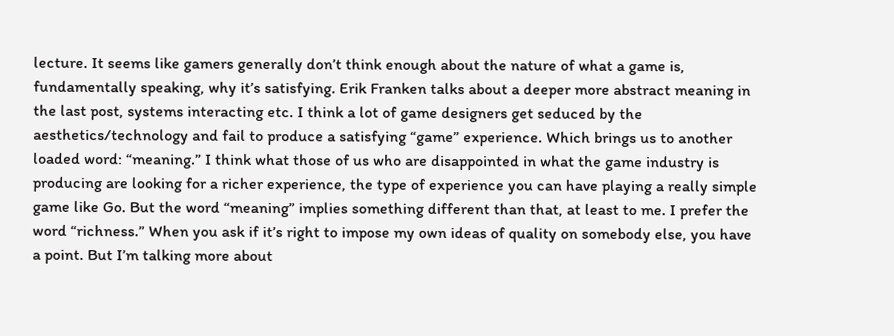lecture. It seems like gamers generally don’t think enough about the nature of what a game is, fundamentally speaking, why it’s satisfying. Erik Franken talks about a deeper more abstract meaning in the last post, systems interacting etc. I think a lot of game designers get seduced by the aesthetics/technology and fail to produce a satisfying “game” experience. Which brings us to another loaded word: “meaning.” I think what those of us who are disappointed in what the game industry is producing are looking for a richer experience, the type of experience you can have playing a really simple game like Go. But the word “meaning” implies something different than that, at least to me. I prefer the word “richness.” When you ask if it’s right to impose my own ideas of quality on somebody else, you have a point. But I’m talking more about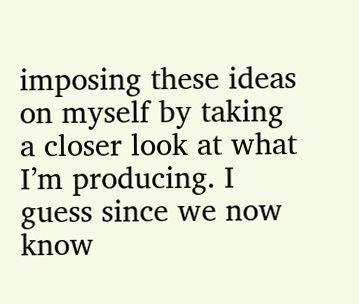imposing these ideas on myself by taking a closer look at what I’m producing. I guess since we now know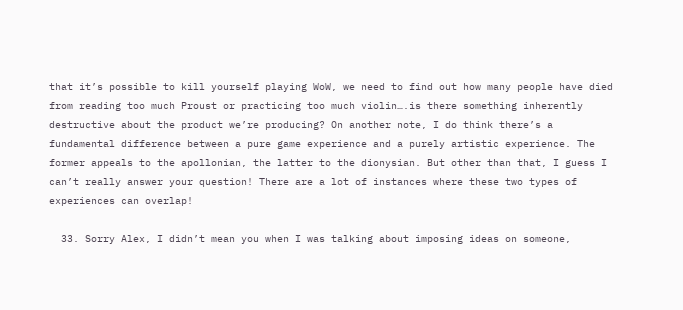that it’s possible to kill yourself playing WoW, we need to find out how many people have died from reading too much Proust or practicing too much violin….is there something inherently destructive about the product we’re producing? On another note, I do think there’s a fundamental difference between a pure game experience and a purely artistic experience. The former appeals to the apollonian, the latter to the dionysian. But other than that, I guess I can’t really answer your question! There are a lot of instances where these two types of experiences can overlap!

  33. Sorry Alex, I didn’t mean you when I was talking about imposing ideas on someone,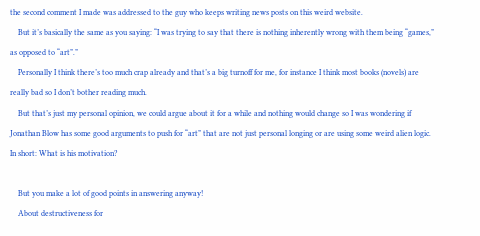the second comment I made was addressed to the guy who keeps writing news posts on this weird website.
    But it’s basically the same as you saying: “I was trying to say that there is nothing inherently wrong with them being “games,” as opposed to “art”.”
    Personally I think there’s too much crap already and that’s a big turnoff for me, for instance I think most books (novels) are really bad so I don’t bother reading much.
    But that’s just my personal opinion, we could argue about it for a while and nothing would change so I was wondering if Jonathan Blow has some good arguments to push for “art” that are not just personal longing or are using some weird alien logic. In short: What is his motivation?

    But you make a lot of good points in answering anyway!
    About destructiveness for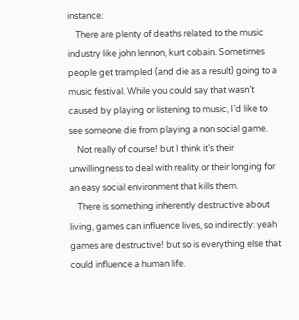instance:
    There are plenty of deaths related to the music industry like john lennon, kurt cobain. Sometimes people get trampled (and die as a result) going to a music festival. While you could say that wasn’t caused by playing or listening to music, I’d like to see someone die from playing a non social game.
    Not really of course! but I think it’s their unwillingness to deal with reality or their longing for an easy social environment that kills them.
    There is something inherently destructive about living, games can influence lives, so indirectly: yeah games are destructive! but so is everything else that could influence a human life.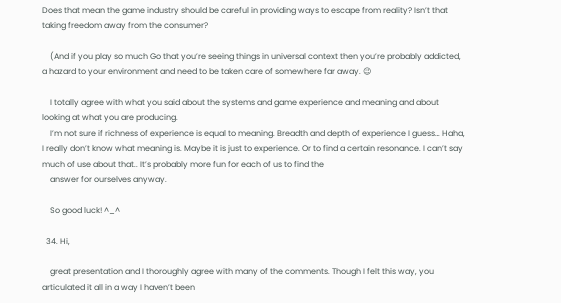Does that mean the game industry should be careful in providing ways to escape from reality? Isn’t that taking freedom away from the consumer?

    (And if you play so much Go that you’re seeing things in universal context then you’re probably addicted, a hazard to your environment and need to be taken care of somewhere far away. 😉

    I totally agree with what you said about the systems and game experience and meaning and about looking at what you are producing.
    I’m not sure if richness of experience is equal to meaning. Breadth and depth of experience I guess… Haha, I really don’t know what meaning is. Maybe it is just to experience. Or to find a certain resonance. I can’t say much of use about that.. It’s probably more fun for each of us to find the
    answer for ourselves anyway.

    So good luck! ^_^

  34. Hi,

    great presentation and I thoroughly agree with many of the comments. Though I felt this way, you articulated it all in a way I haven’t been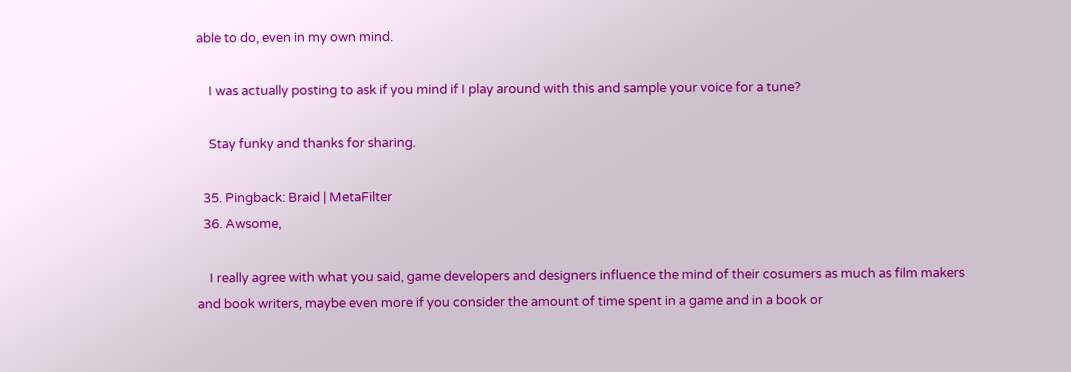able to do, even in my own mind.

    I was actually posting to ask if you mind if I play around with this and sample your voice for a tune?

    Stay funky and thanks for sharing.

  35. Pingback: Braid | MetaFilter
  36. Awsome,

    I really agree with what you said, game developers and designers influence the mind of their cosumers as much as film makers and book writers, maybe even more if you consider the amount of time spent in a game and in a book or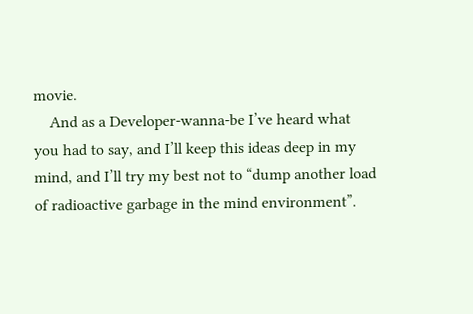movie.
    And as a Developer-wanna-be I’ve heard what you had to say, and I’ll keep this ideas deep in my mind, and I’ll try my best not to “dump another load of radioactive garbage in the mind environment”.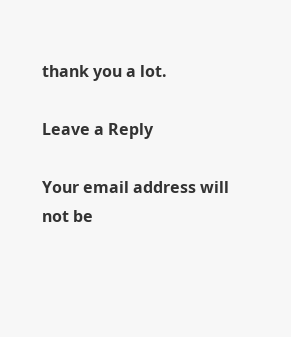thank you a lot.

Leave a Reply

Your email address will not be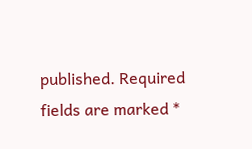published. Required fields are marked *